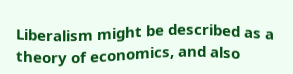Liberalism might be described as a theory of economics, and also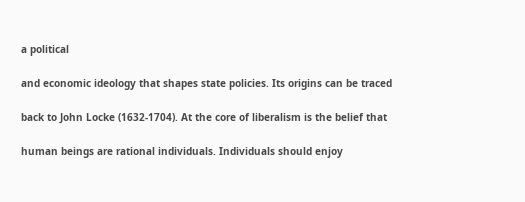a political

and economic ideology that shapes state policies. Its origins can be traced

back to John Locke (1632-1704). At the core of liberalism is the belief that

human beings are rational individuals. Individuals should enjoy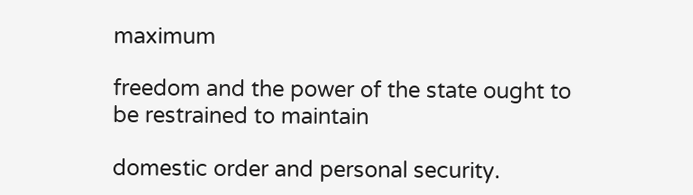maximum

freedom and the power of the state ought to be restrained to maintain

domestic order and personal security.